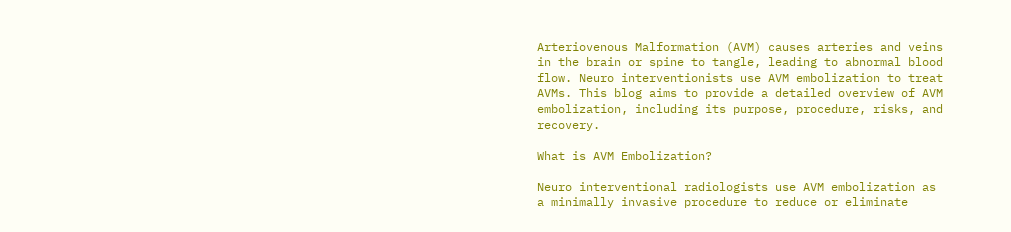Arteriovenous Malformation (AVM) causes arteries and veins in the brain or spine to tangle, leading to abnormal blood flow. Neuro interventionists use AVM embolization to treat AVMs. This blog aims to provide a detailed overview of AVM embolization, including its purpose, procedure, risks, and recovery.

What is AVM Embolization?

Neuro interventional radiologists use AVM embolization as a minimally invasive procedure to reduce or eliminate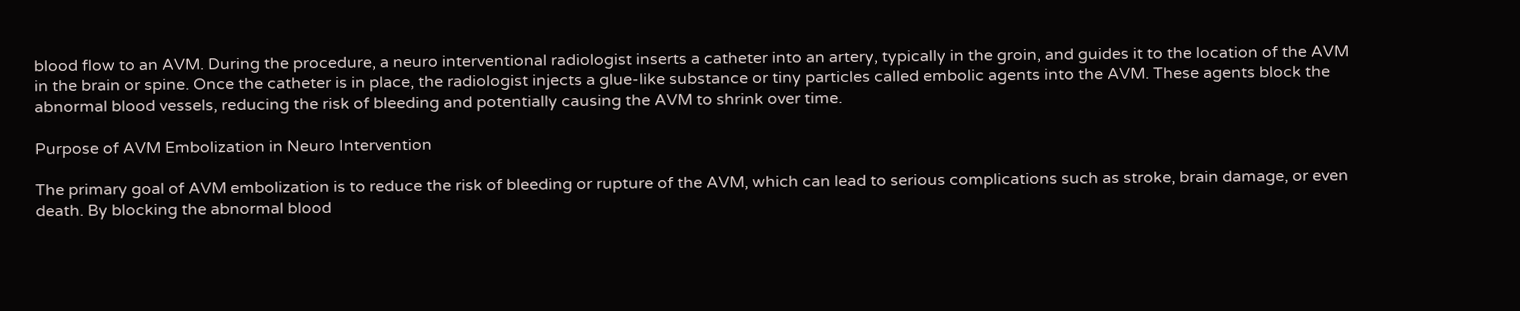blood flow to an AVM. During the procedure, a neuro interventional radiologist inserts a catheter into an artery, typically in the groin, and guides it to the location of the AVM in the brain or spine. Once the catheter is in place, the radiologist injects a glue-like substance or tiny particles called embolic agents into the AVM. These agents block the abnormal blood vessels, reducing the risk of bleeding and potentially causing the AVM to shrink over time.

Purpose of AVM Embolization in Neuro Intervention

The primary goal of AVM embolization is to reduce the risk of bleeding or rupture of the AVM, which can lead to serious complications such as stroke, brain damage, or even death. By blocking the abnormal blood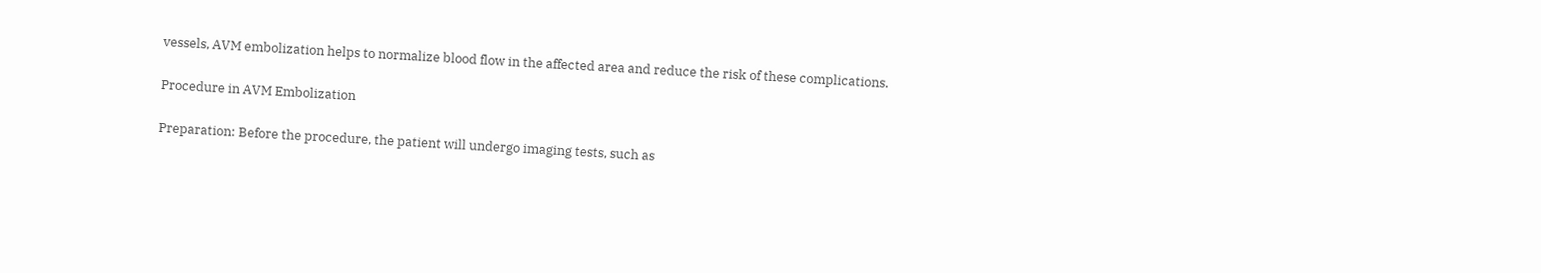vessels, AVM embolization helps to normalize blood flow in the affected area and reduce the risk of these complications.

Procedure in AVM Embolization

Preparation: Before the procedure, the patient will undergo imaging tests, such as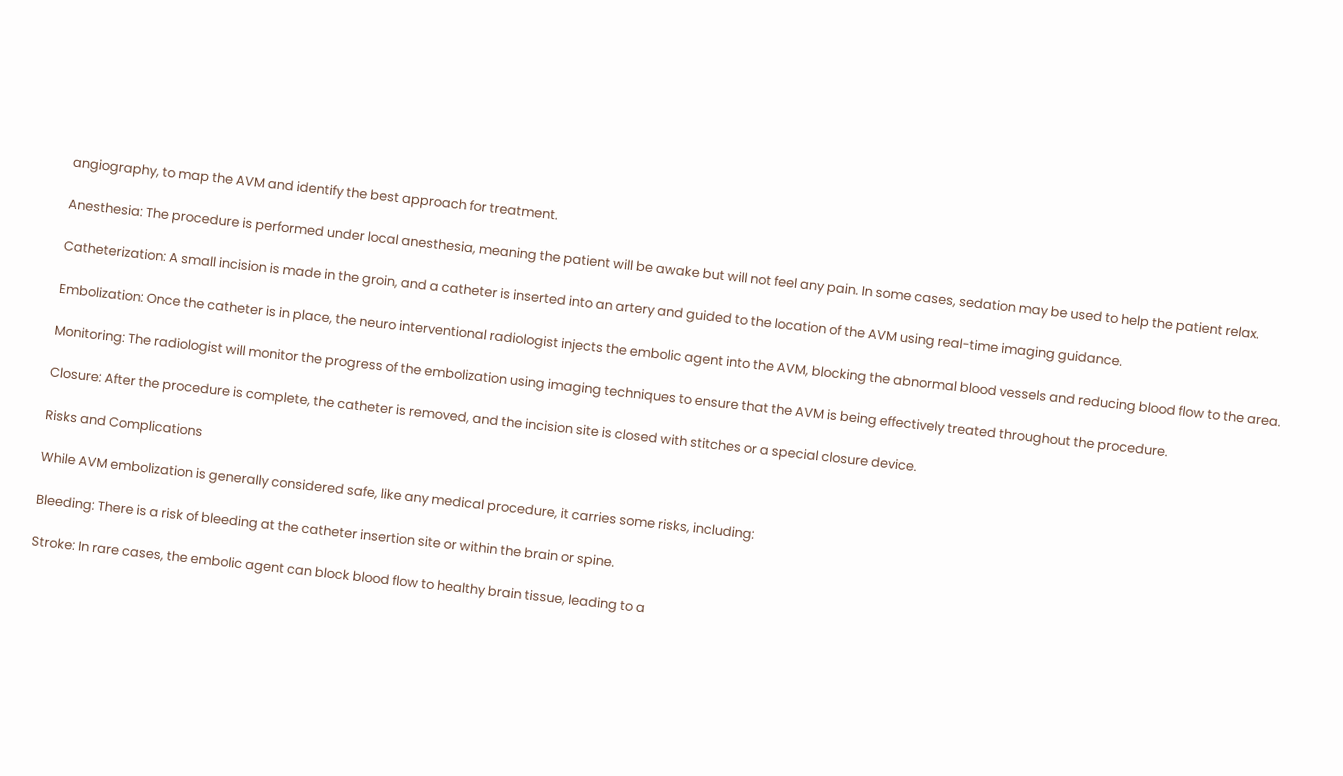angiography, to map the AVM and identify the best approach for treatment.

Anesthesia: The procedure is performed under local anesthesia, meaning the patient will be awake but will not feel any pain. In some cases, sedation may be used to help the patient relax.

Catheterization: A small incision is made in the groin, and a catheter is inserted into an artery and guided to the location of the AVM using real-time imaging guidance.

Embolization: Once the catheter is in place, the neuro interventional radiologist injects the embolic agent into the AVM, blocking the abnormal blood vessels and reducing blood flow to the area.

Monitoring: The radiologist will monitor the progress of the embolization using imaging techniques to ensure that the AVM is being effectively treated throughout the procedure.

Closure: After the procedure is complete, the catheter is removed, and the incision site is closed with stitches or a special closure device.

Risks and Complications

While AVM embolization is generally considered safe, like any medical procedure, it carries some risks, including:

Bleeding: There is a risk of bleeding at the catheter insertion site or within the brain or spine.

Stroke: In rare cases, the embolic agent can block blood flow to healthy brain tissue, leading to a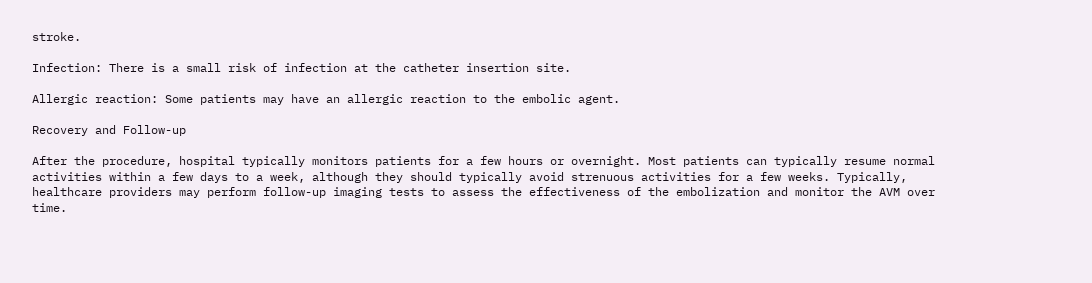stroke.

Infection: There is a small risk of infection at the catheter insertion site.

Allergic reaction: Some patients may have an allergic reaction to the embolic agent.

Recovery and Follow-up

After the procedure, hospital typically monitors patients for a few hours or overnight. Most patients can typically resume normal activities within a few days to a week, although they should typically avoid strenuous activities for a few weeks. Typically, healthcare providers may perform follow-up imaging tests to assess the effectiveness of the embolization and monitor the AVM over time.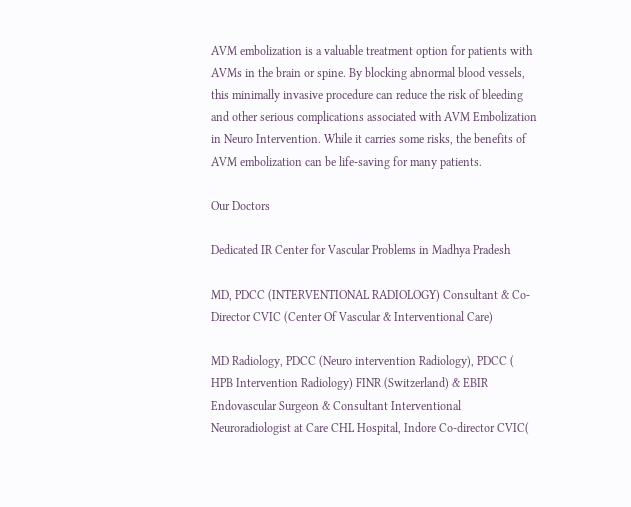AVM embolization is a valuable treatment option for patients with AVMs in the brain or spine. By blocking abnormal blood vessels, this minimally invasive procedure can reduce the risk of bleeding and other serious complications associated with AVM Embolization in Neuro Intervention. While it carries some risks, the benefits of AVM embolization can be life-saving for many patients.

Our Doctors

Dedicated IR Center for Vascular Problems in Madhya Pradesh

MD, PDCC (INTERVENTIONAL RADIOLOGY) Consultant & Co-Director CVIC (Center Of Vascular & Interventional Care)

MD Radiology, PDCC (Neuro intervention Radiology), PDCC ( HPB Intervention Radiology) FINR (Switzerland) & EBIR
Endovascular Surgeon & Consultant Interventional Neuroradiologist at Care CHL Hospital, Indore Co-director CVIC(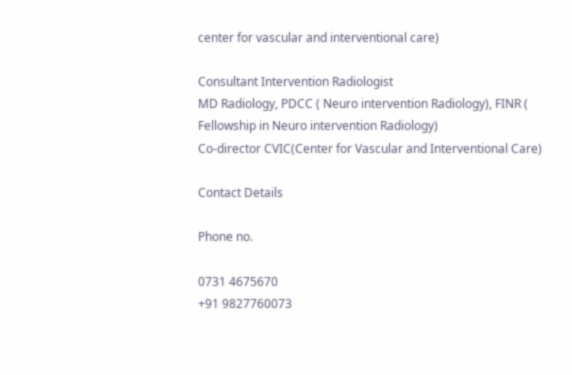center for vascular and interventional care)

Consultant Intervention Radiologist
MD Radiology, PDCC ( Neuro intervention Radiology), FINR ( Fellowship in Neuro intervention Radiology)
Co-director CVIC(Center for Vascular and Interventional Care)

Contact Details

Phone no.

0731 4675670
+91 9827760073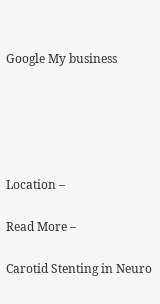Google My business





Location –

Read More –

Carotid Stenting in Neuro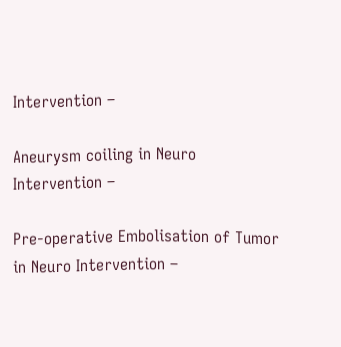Intervention –

Aneurysm coiling in Neuro Intervention –

Pre-operative Embolisation of Tumor in Neuro Intervention –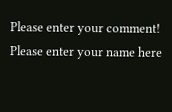Please enter your comment!
Please enter your name here